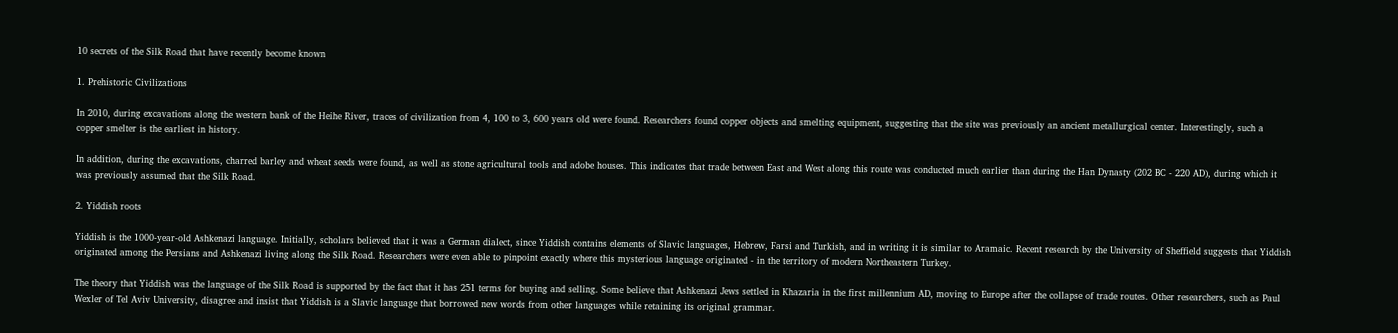10 secrets of the Silk Road that have recently become known

1. Prehistoric Civilizations

In 2010, during excavations along the western bank of the Heihe River, traces of civilization from 4, 100 to 3, 600 years old were found. Researchers found copper objects and smelting equipment, suggesting that the site was previously an ancient metallurgical center. Interestingly, such a copper smelter is the earliest in history.

In addition, during the excavations, charred barley and wheat seeds were found, as well as stone agricultural tools and adobe houses. This indicates that trade between East and West along this route was conducted much earlier than during the Han Dynasty (202 BC - 220 AD), during which it was previously assumed that the Silk Road.

2. Yiddish roots

Yiddish is the 1000-year-old Ashkenazi language. Initially, scholars believed that it was a German dialect, since Yiddish contains elements of Slavic languages, Hebrew, Farsi and Turkish, and in writing it is similar to Aramaic. Recent research by the University of Sheffield suggests that Yiddish originated among the Persians and Ashkenazi living along the Silk Road. Researchers were even able to pinpoint exactly where this mysterious language originated - in the territory of modern Northeastern Turkey.

The theory that Yiddish was the language of the Silk Road is supported by the fact that it has 251 terms for buying and selling. Some believe that Ashkenazi Jews settled in Khazaria in the first millennium AD, moving to Europe after the collapse of trade routes. Other researchers, such as Paul Wexler of Tel Aviv University, disagree and insist that Yiddish is a Slavic language that borrowed new words from other languages while retaining its original grammar.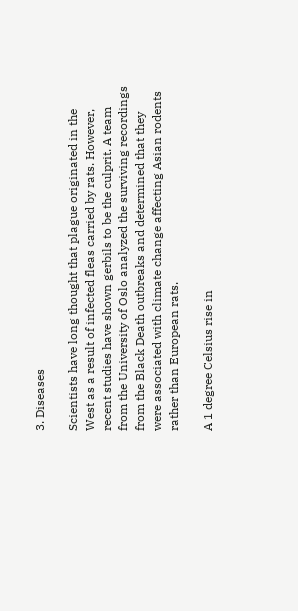3. Diseases

Scientists have long thought that plague originated in the West as a result of infected fleas carried by rats. However, recent studies have shown gerbils to be the culprit. A team from the University of Oslo analyzed the surviving recordings from the Black Death outbreaks and determined that they were associated with climate change affecting Asian rodents rather than European rats.

A 1 degree Celsius rise in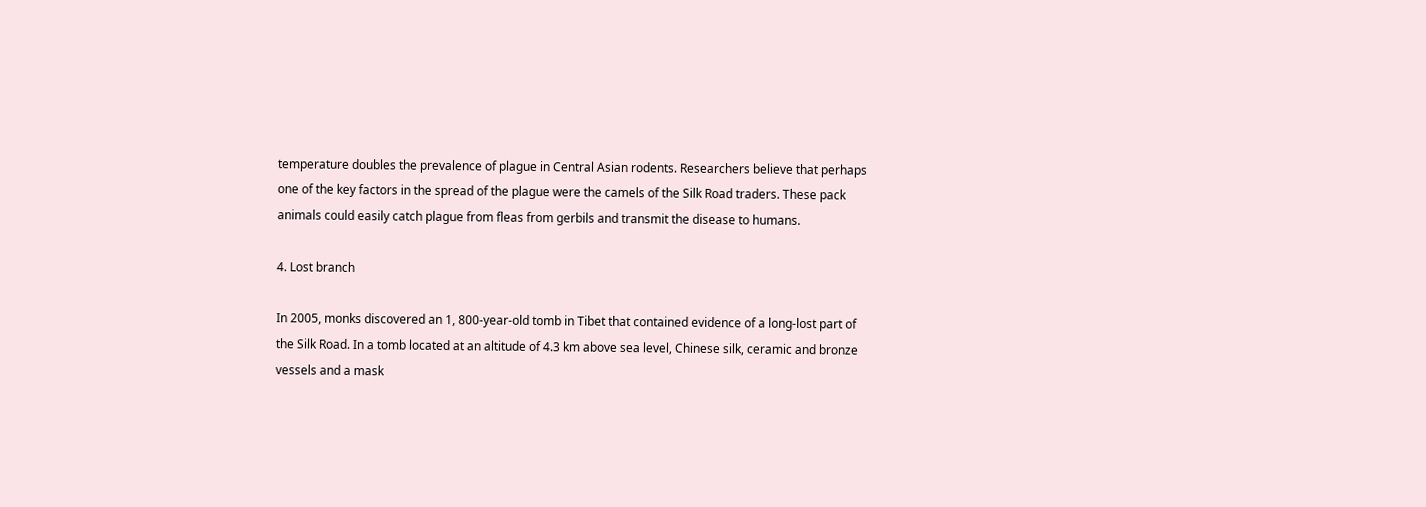temperature doubles the prevalence of plague in Central Asian rodents. Researchers believe that perhaps one of the key factors in the spread of the plague were the camels of the Silk Road traders. These pack animals could easily catch plague from fleas from gerbils and transmit the disease to humans.

4. Lost branch

In 2005, monks discovered an 1, 800-year-old tomb in Tibet that contained evidence of a long-lost part of the Silk Road. In a tomb located at an altitude of 4.3 km above sea level, Chinese silk, ceramic and bronze vessels and a mask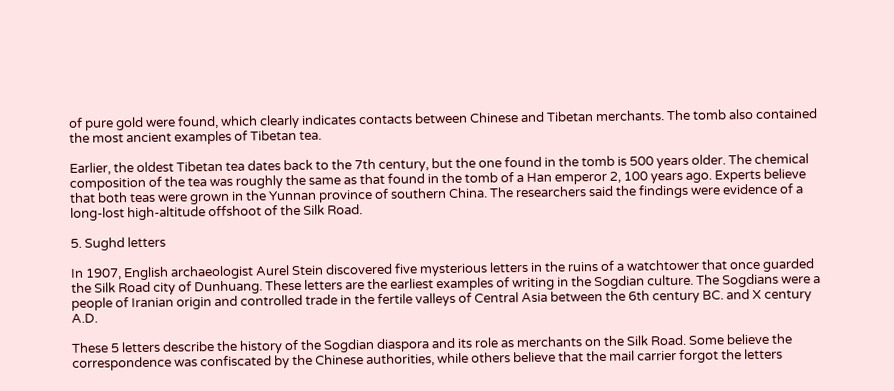of pure gold were found, which clearly indicates contacts between Chinese and Tibetan merchants. The tomb also contained the most ancient examples of Tibetan tea.

Earlier, the oldest Tibetan tea dates back to the 7th century, but the one found in the tomb is 500 years older. The chemical composition of the tea was roughly the same as that found in the tomb of a Han emperor 2, 100 years ago. Experts believe that both teas were grown in the Yunnan province of southern China. The researchers said the findings were evidence of a long-lost high-altitude offshoot of the Silk Road.

5. Sughd letters

In 1907, English archaeologist Aurel Stein discovered five mysterious letters in the ruins of a watchtower that once guarded the Silk Road city of Dunhuang. These letters are the earliest examples of writing in the Sogdian culture. The Sogdians were a people of Iranian origin and controlled trade in the fertile valleys of Central Asia between the 6th century BC. and X century A.D.

These 5 letters describe the history of the Sogdian diaspora and its role as merchants on the Silk Road. Some believe the correspondence was confiscated by the Chinese authorities, while others believe that the mail carrier forgot the letters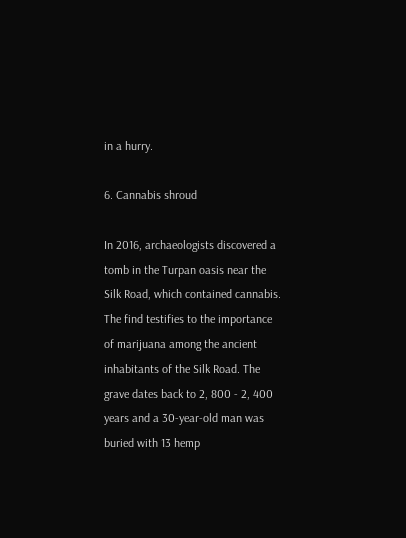in a hurry.

6. Cannabis shroud

In 2016, archaeologists discovered a tomb in the Turpan oasis near the Silk Road, which contained cannabis. The find testifies to the importance of marijuana among the ancient inhabitants of the Silk Road. The grave dates back to 2, 800 - 2, 400 years and a 30-year-old man was buried with 13 hemp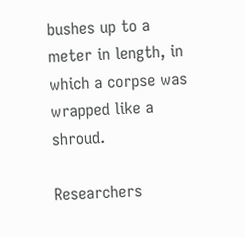bushes up to a meter in length, in which a corpse was wrapped like a shroud.

Researchers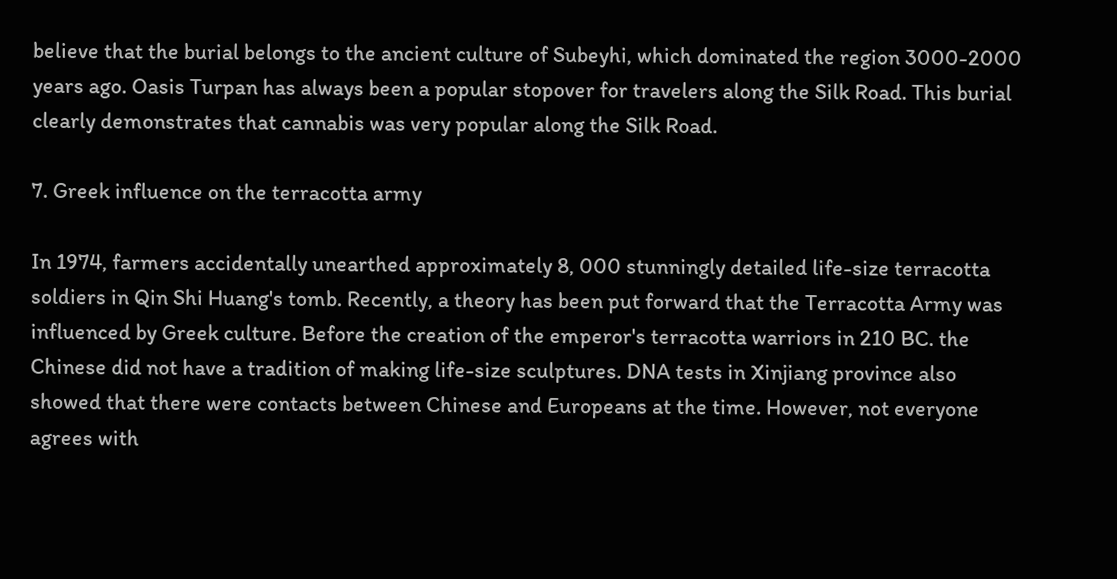believe that the burial belongs to the ancient culture of Subeyhi, which dominated the region 3000-2000 years ago. Oasis Turpan has always been a popular stopover for travelers along the Silk Road. This burial clearly demonstrates that cannabis was very popular along the Silk Road.

7. Greek influence on the terracotta army

In 1974, farmers accidentally unearthed approximately 8, 000 stunningly detailed life-size terracotta soldiers in Qin Shi Huang's tomb. Recently, a theory has been put forward that the Terracotta Army was influenced by Greek culture. Before the creation of the emperor's terracotta warriors in 210 BC. the Chinese did not have a tradition of making life-size sculptures. DNA tests in Xinjiang province also showed that there were contacts between Chinese and Europeans at the time. However, not everyone agrees with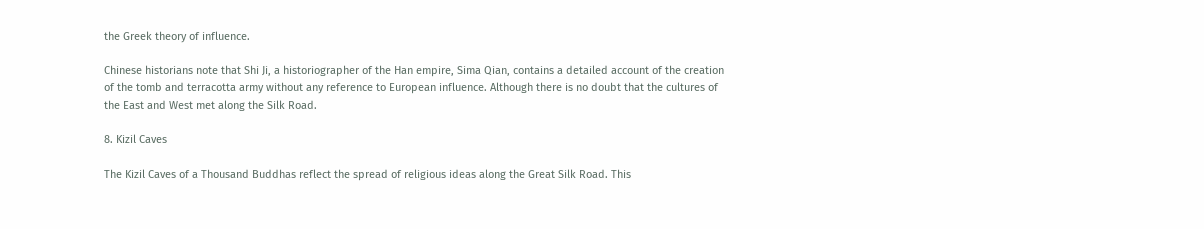the Greek theory of influence.

Chinese historians note that Shi Ji, a historiographer of the Han empire, Sima Qian, contains a detailed account of the creation of the tomb and terracotta army without any reference to European influence. Although there is no doubt that the cultures of the East and West met along the Silk Road.

8. Kizil Caves

The Kizil Caves of a Thousand Buddhas reflect the spread of religious ideas along the Great Silk Road. This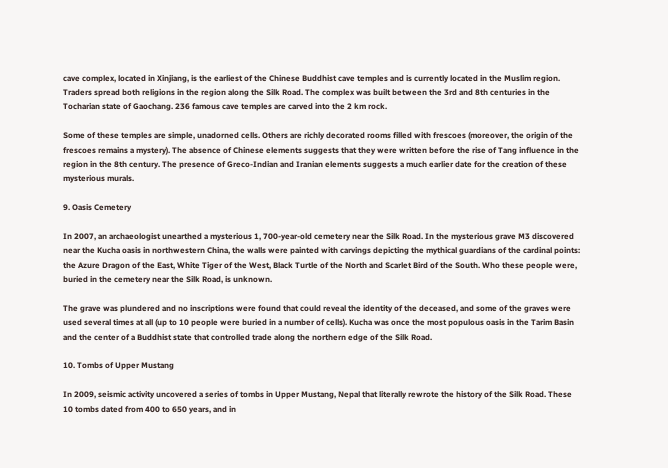cave complex, located in Xinjiang, is the earliest of the Chinese Buddhist cave temples and is currently located in the Muslim region. Traders spread both religions in the region along the Silk Road. The complex was built between the 3rd and 8th centuries in the Tocharian state of Gaochang. 236 famous cave temples are carved into the 2 km rock.

Some of these temples are simple, unadorned cells. Others are richly decorated rooms filled with frescoes (moreover, the origin of the frescoes remains a mystery). The absence of Chinese elements suggests that they were written before the rise of Tang influence in the region in the 8th century. The presence of Greco-Indian and Iranian elements suggests a much earlier date for the creation of these mysterious murals.

9. Oasis Cemetery

In 2007, an archaeologist unearthed a mysterious 1, 700-year-old cemetery near the Silk Road. In the mysterious grave M3 discovered near the Kucha oasis in northwestern China, the walls were painted with carvings depicting the mythical guardians of the cardinal points: the Azure Dragon of the East, White Tiger of the West, Black Turtle of the North and Scarlet Bird of the South. Who these people were, buried in the cemetery near the Silk Road, is unknown.

The grave was plundered and no inscriptions were found that could reveal the identity of the deceased, and some of the graves were used several times at all (up to 10 people were buried in a number of cells). Kucha was once the most populous oasis in the Tarim Basin and the center of a Buddhist state that controlled trade along the northern edge of the Silk Road.

10. Tombs of Upper Mustang

In 2009, seismic activity uncovered a series of tombs in Upper Mustang, Nepal that literally rewrote the history of the Silk Road. These 10 tombs dated from 400 to 650 years, and in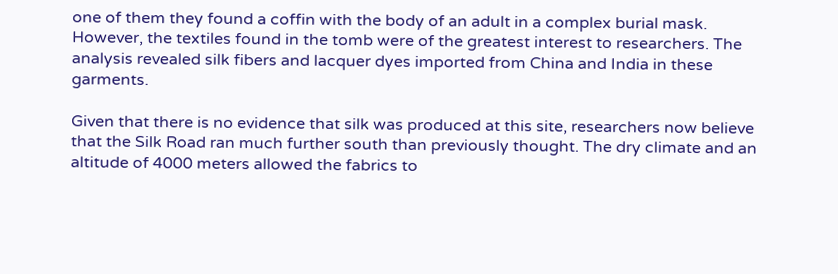one of them they found a coffin with the body of an adult in a complex burial mask. However, the textiles found in the tomb were of the greatest interest to researchers. The analysis revealed silk fibers and lacquer dyes imported from China and India in these garments.

Given that there is no evidence that silk was produced at this site, researchers now believe that the Silk Road ran much further south than previously thought. The dry climate and an altitude of 4000 meters allowed the fabrics to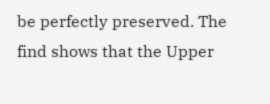be perfectly preserved. The find shows that the Upper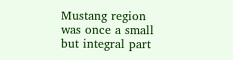Mustang region was once a small but integral part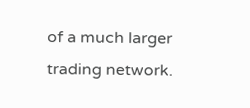of a much larger trading network.